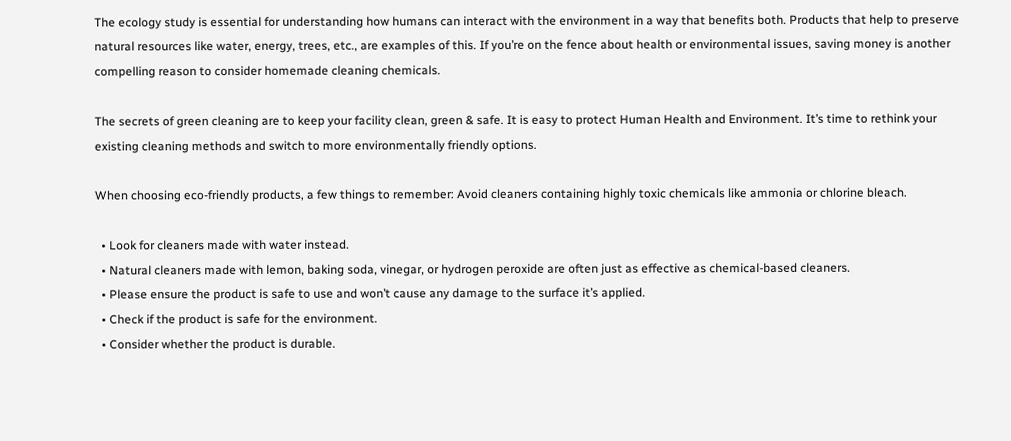The ecology study is essential for understanding how humans can interact with the environment in a way that benefits both. Products that help to preserve natural resources like water, energy, trees, etc., are examples of this. If you’re on the fence about health or environmental issues, saving money is another compelling reason to consider homemade cleaning chemicals.

The secrets of green cleaning are to keep your facility clean, green & safe. It is easy to protect Human Health and Environment. It’s time to rethink your existing cleaning methods and switch to more environmentally friendly options.

When choosing eco-friendly products, a few things to remember: Avoid cleaners containing highly toxic chemicals like ammonia or chlorine bleach.

  • Look for cleaners made with water instead.
  • Natural cleaners made with lemon, baking soda, vinegar, or hydrogen peroxide are often just as effective as chemical-based cleaners.
  • Please ensure the product is safe to use and won’t cause any damage to the surface it’s applied.
  • Check if the product is safe for the environment.
  • Consider whether the product is durable.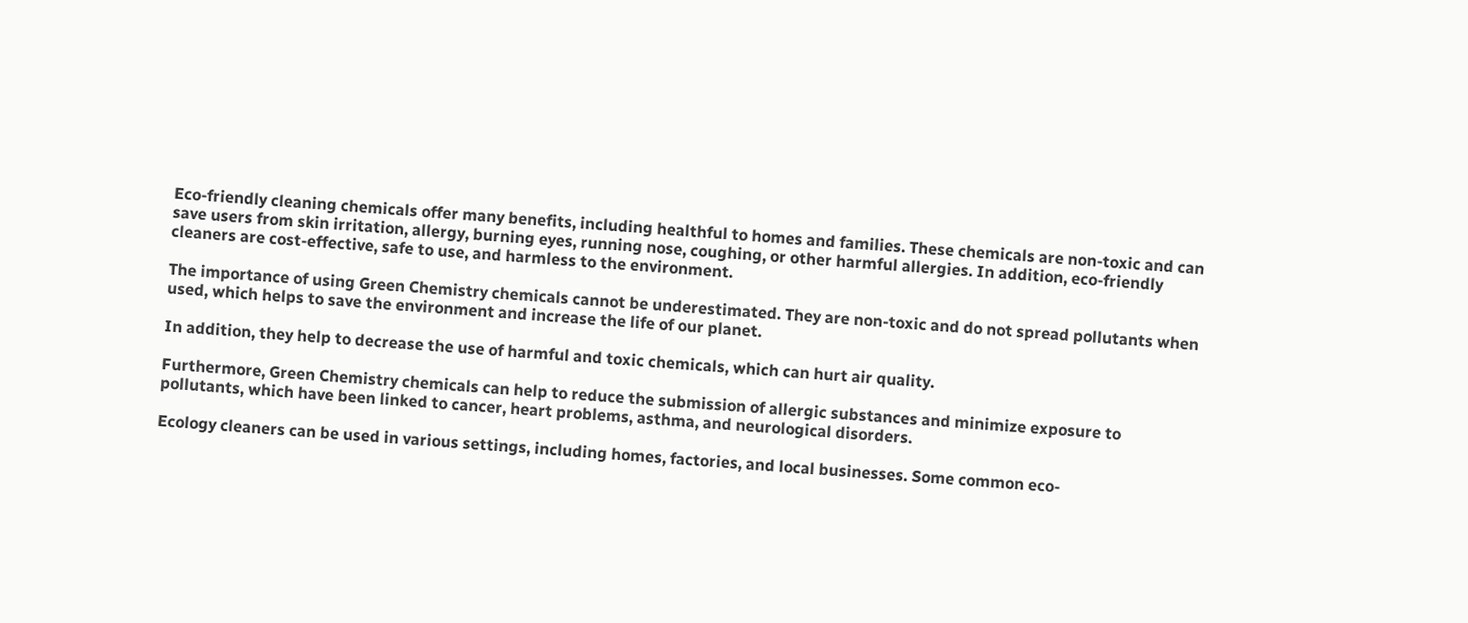Eco-friendly cleaning chemicals offer many benefits, including healthful to homes and families. These chemicals are non-toxic and can save users from skin irritation, allergy, burning eyes, running nose, coughing, or other harmful allergies. In addition, eco-friendly cleaners are cost-effective, safe to use, and harmless to the environment.

The importance of using Green Chemistry chemicals cannot be underestimated. They are non-toxic and do not spread pollutants when used, which helps to save the environment and increase the life of our planet.

In addition, they help to decrease the use of harmful and toxic chemicals, which can hurt air quality.

Furthermore, Green Chemistry chemicals can help to reduce the submission of allergic substances and minimize exposure to pollutants, which have been linked to cancer, heart problems, asthma, and neurological disorders.

Ecology cleaners can be used in various settings, including homes, factories, and local businesses. Some common eco-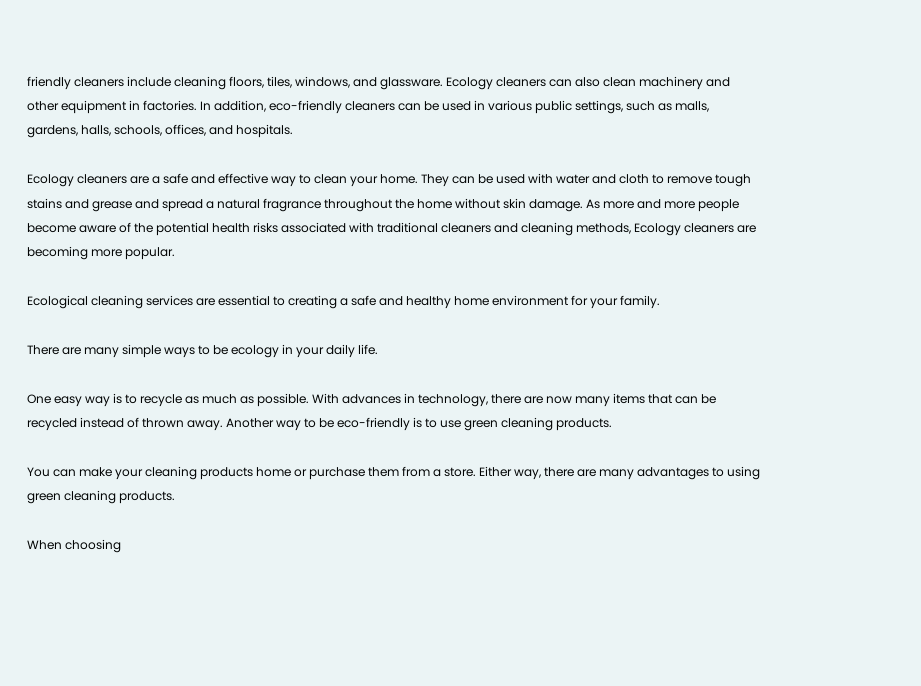friendly cleaners include cleaning floors, tiles, windows, and glassware. Ecology cleaners can also clean machinery and other equipment in factories. In addition, eco-friendly cleaners can be used in various public settings, such as malls, gardens, halls, schools, offices, and hospitals.

Ecology cleaners are a safe and effective way to clean your home. They can be used with water and cloth to remove tough stains and grease and spread a natural fragrance throughout the home without skin damage. As more and more people become aware of the potential health risks associated with traditional cleaners and cleaning methods, Ecology cleaners are becoming more popular.

Ecological cleaning services are essential to creating a safe and healthy home environment for your family.

There are many simple ways to be ecology in your daily life.

One easy way is to recycle as much as possible. With advances in technology, there are now many items that can be recycled instead of thrown away. Another way to be eco-friendly is to use green cleaning products.

You can make your cleaning products home or purchase them from a store. Either way, there are many advantages to using green cleaning products.

When choosing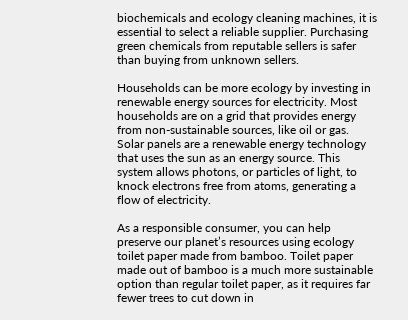biochemicals and ecology cleaning machines, it is essential to select a reliable supplier. Purchasing green chemicals from reputable sellers is safer than buying from unknown sellers.

Households can be more ecology by investing in renewable energy sources for electricity. Most households are on a grid that provides energy from non-sustainable sources, like oil or gas. Solar panels are a renewable energy technology that uses the sun as an energy source. This system allows photons, or particles of light, to knock electrons free from atoms, generating a flow of electricity.

As a responsible consumer, you can help preserve our planet’s resources using ecology toilet paper made from bamboo. Toilet paper made out of bamboo is a much more sustainable option than regular toilet paper, as it requires far fewer trees to cut down in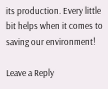its production. Every little bit helps when it comes to saving our environment!

Leave a Reply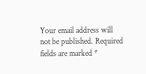Your email address will not be published. Required fields are marked *